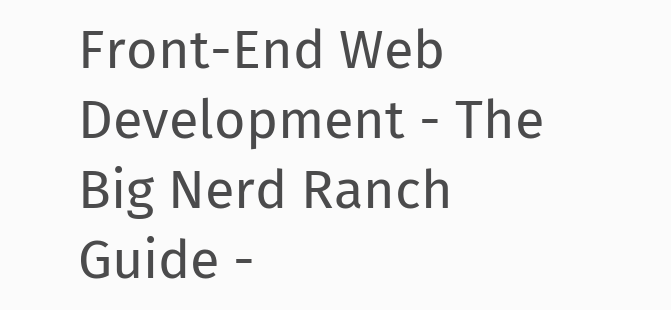Front-End Web Development - The Big Nerd Ranch Guide -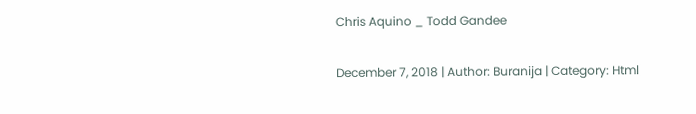Chris Aquino _ Todd Gandee

December 7, 2018 | Author: Buranija | Category: Html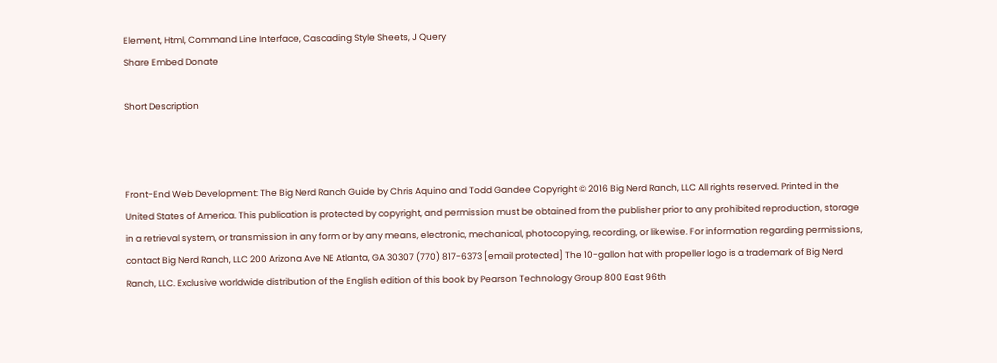Element, Html, Command Line Interface, Cascading Style Sheets, J Query
Share Embed Donate

Short Description



Front-End Web Development: The Big Nerd Ranch Guide by Chris Aquino and Todd Gandee Copyright © 2016 Big Nerd Ranch, LLC All rights reserved. Printed in the United States of America. This publication is protected by copyright, and permission must be obtained from the publisher prior to any prohibited reproduction, storage in a retrieval system, or transmission in any form or by any means, electronic, mechanical, photocopying, recording, or likewise. For information regarding permissions, contact Big Nerd Ranch, LLC 200 Arizona Ave NE Atlanta, GA 30307 (770) 817-6373 [email protected] The 10-gallon hat with propeller logo is a trademark of Big Nerd Ranch, LLC. Exclusive worldwide distribution of the English edition of this book by Pearson Technology Group 800 East 96th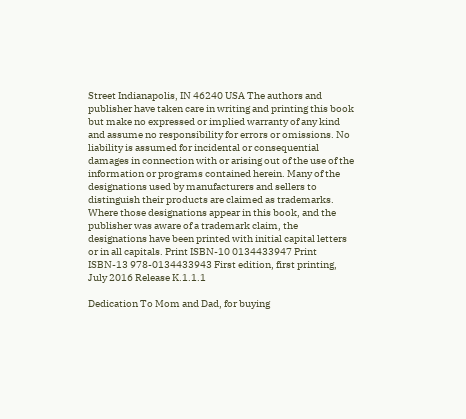Street Indianapolis, IN 46240 USA The authors and publisher have taken care in writing and printing this book but make no expressed or implied warranty of any kind and assume no responsibility for errors or omissions. No liability is assumed for incidental or consequential damages in connection with or arising out of the use of the information or programs contained herein. Many of the designations used by manufacturers and sellers to distinguish their products are claimed as trademarks. Where those designations appear in this book, and the publisher was aware of a trademark claim, the designations have been printed with initial capital letters or in all capitals. Print ISBN-10 0134433947 Print ISBN-13 978-0134433943 First edition, first printing, July 2016 Release K.1.1.1

Dedication To Mom and Dad, for buying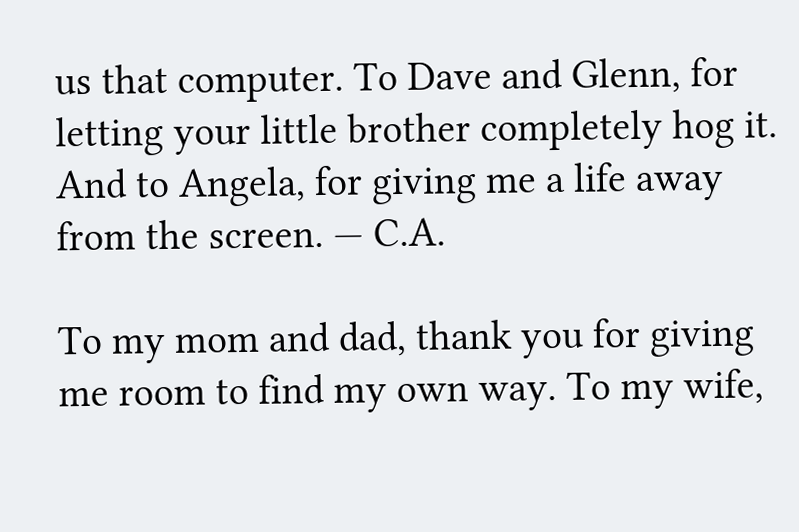us that computer. To Dave and Glenn, for letting your little brother completely hog it. And to Angela, for giving me a life away from the screen. — C.A.

To my mom and dad, thank you for giving me room to find my own way. To my wife,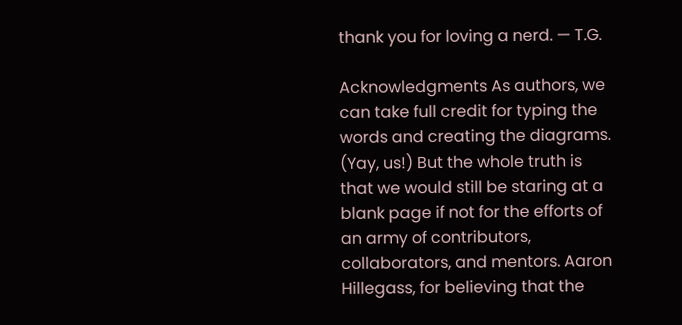thank you for loving a nerd. — T.G.

Acknowledgments As authors, we can take full credit for typing the words and creating the diagrams. (Yay, us!) But the whole truth is that we would still be staring at a blank page if not for the efforts of an army of contributors, collaborators, and mentors. Aaron Hillegass, for believing that the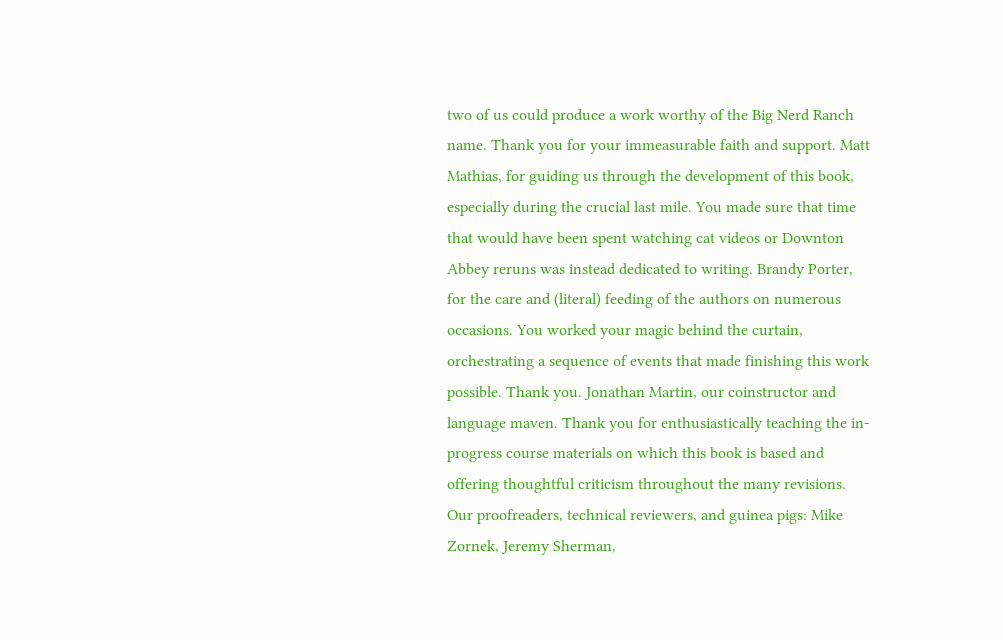two of us could produce a work worthy of the Big Nerd Ranch name. Thank you for your immeasurable faith and support. Matt Mathias, for guiding us through the development of this book, especially during the crucial last mile. You made sure that time that would have been spent watching cat videos or Downton Abbey reruns was instead dedicated to writing. Brandy Porter, for the care and (literal) feeding of the authors on numerous occasions. You worked your magic behind the curtain, orchestrating a sequence of events that made finishing this work possible. Thank you. Jonathan Martin, our coinstructor and language maven. Thank you for enthusiastically teaching the in-progress course materials on which this book is based and offering thoughtful criticism throughout the many revisions. Our proofreaders, technical reviewers, and guinea pigs: Mike Zornek, Jeremy Sherman,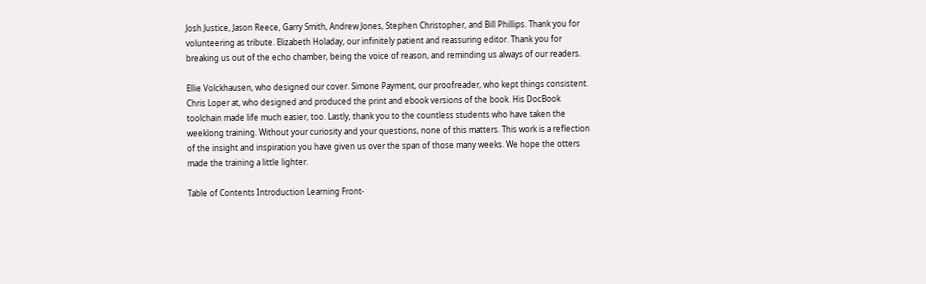Josh Justice, Jason Reece, Garry Smith, Andrew Jones, Stephen Christopher, and Bill Phillips. Thank you for volunteering as tribute. Elizabeth Holaday, our infinitely patient and reassuring editor. Thank you for breaking us out of the echo chamber, being the voice of reason, and reminding us always of our readers.

Ellie Volckhausen, who designed our cover. Simone Payment, our proofreader, who kept things consistent. Chris Loper at, who designed and produced the print and ebook versions of the book. His DocBook toolchain made life much easier, too. Lastly, thank you to the countless students who have taken the weeklong training. Without your curiosity and your questions, none of this matters. This work is a reflection of the insight and inspiration you have given us over the span of those many weeks. We hope the otters made the training a little lighter.

Table of Contents Introduction Learning Front-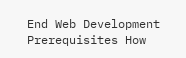End Web Development Prerequisites How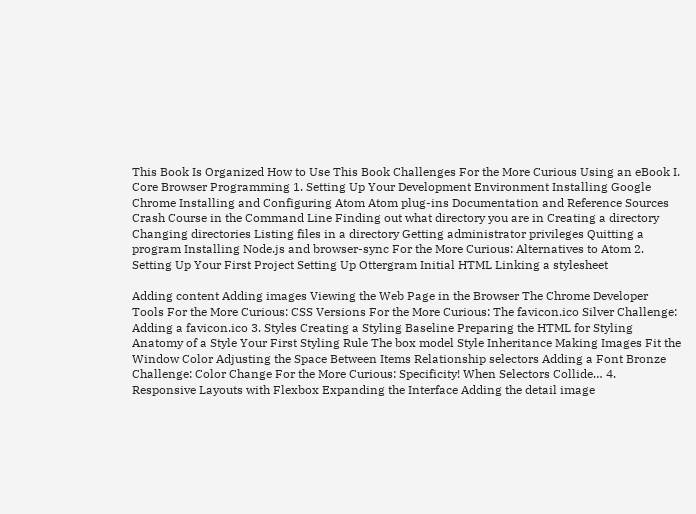This Book Is Organized How to Use This Book Challenges For the More Curious Using an eBook I. Core Browser Programming 1. Setting Up Your Development Environment Installing Google Chrome Installing and Configuring Atom Atom plug-ins Documentation and Reference Sources Crash Course in the Command Line Finding out what directory you are in Creating a directory Changing directories Listing files in a directory Getting administrator privileges Quitting a program Installing Node.js and browser-sync For the More Curious: Alternatives to Atom 2. Setting Up Your First Project Setting Up Ottergram Initial HTML Linking a stylesheet

Adding content Adding images Viewing the Web Page in the Browser The Chrome Developer Tools For the More Curious: CSS Versions For the More Curious: The favicon.ico Silver Challenge: Adding a favicon.ico 3. Styles Creating a Styling Baseline Preparing the HTML for Styling Anatomy of a Style Your First Styling Rule The box model Style Inheritance Making Images Fit the Window Color Adjusting the Space Between Items Relationship selectors Adding a Font Bronze Challenge: Color Change For the More Curious: Specificity! When Selectors Collide… 4. Responsive Layouts with Flexbox Expanding the Interface Adding the detail image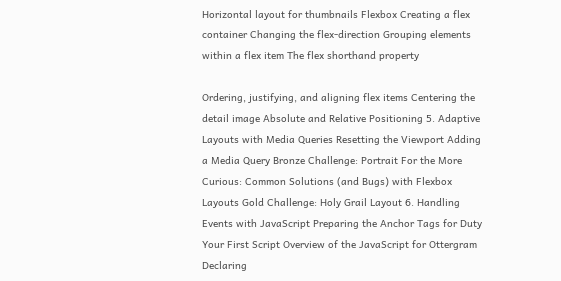Horizontal layout for thumbnails Flexbox Creating a flex container Changing the flex-direction Grouping elements within a flex item The flex shorthand property

Ordering, justifying, and aligning flex items Centering the detail image Absolute and Relative Positioning 5. Adaptive Layouts with Media Queries Resetting the Viewport Adding a Media Query Bronze Challenge: Portrait For the More Curious: Common Solutions (and Bugs) with Flexbox Layouts Gold Challenge: Holy Grail Layout 6. Handling Events with JavaScript Preparing the Anchor Tags for Duty Your First Script Overview of the JavaScript for Ottergram Declaring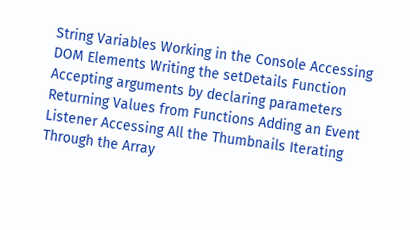String Variables Working in the Console Accessing DOM Elements Writing the setDetails Function Accepting arguments by declaring parameters Returning Values from Functions Adding an Event Listener Accessing All the Thumbnails Iterating Through the Array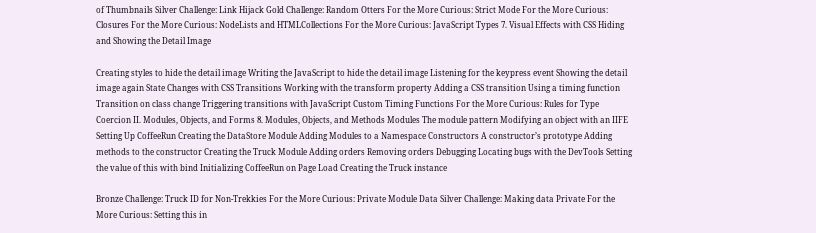of Thumbnails Silver Challenge: Link Hijack Gold Challenge: Random Otters For the More Curious: Strict Mode For the More Curious: Closures For the More Curious: NodeLists and HTMLCollections For the More Curious: JavaScript Types 7. Visual Effects with CSS Hiding and Showing the Detail Image

Creating styles to hide the detail image Writing the JavaScript to hide the detail image Listening for the keypress event Showing the detail image again State Changes with CSS Transitions Working with the transform property Adding a CSS transition Using a timing function Transition on class change Triggering transitions with JavaScript Custom Timing Functions For the More Curious: Rules for Type Coercion II. Modules, Objects, and Forms 8. Modules, Objects, and Methods Modules The module pattern Modifying an object with an IIFE Setting Up CoffeeRun Creating the DataStore Module Adding Modules to a Namespace Constructors A constructor’s prototype Adding methods to the constructor Creating the Truck Module Adding orders Removing orders Debugging Locating bugs with the DevTools Setting the value of this with bind Initializing CoffeeRun on Page Load Creating the Truck instance

Bronze Challenge: Truck ID for Non-Trekkies For the More Curious: Private Module Data Silver Challenge: Making data Private For the More Curious: Setting this in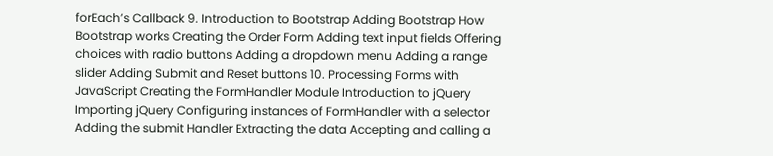forEach’s Callback 9. Introduction to Bootstrap Adding Bootstrap How Bootstrap works Creating the Order Form Adding text input fields Offering choices with radio buttons Adding a dropdown menu Adding a range slider Adding Submit and Reset buttons 10. Processing Forms with JavaScript Creating the FormHandler Module Introduction to jQuery Importing jQuery Configuring instances of FormHandler with a selector Adding the submit Handler Extracting the data Accepting and calling a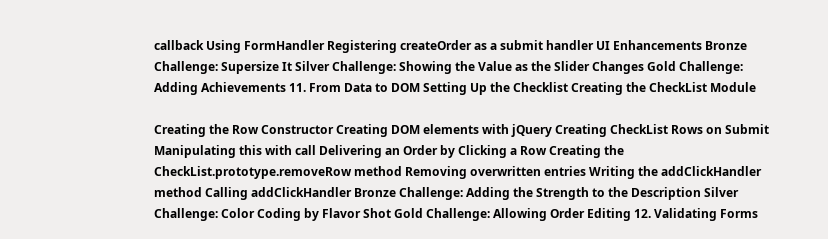callback Using FormHandler Registering createOrder as a submit handler UI Enhancements Bronze Challenge: Supersize It Silver Challenge: Showing the Value as the Slider Changes Gold Challenge: Adding Achievements 11. From Data to DOM Setting Up the Checklist Creating the CheckList Module

Creating the Row Constructor Creating DOM elements with jQuery Creating CheckList Rows on Submit Manipulating this with call Delivering an Order by Clicking a Row Creating the CheckList.prototype.removeRow method Removing overwritten entries Writing the addClickHandler method Calling addClickHandler Bronze Challenge: Adding the Strength to the Description Silver Challenge: Color Coding by Flavor Shot Gold Challenge: Allowing Order Editing 12. Validating Forms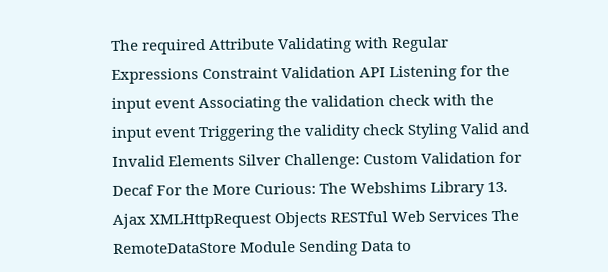The required Attribute Validating with Regular Expressions Constraint Validation API Listening for the input event Associating the validation check with the input event Triggering the validity check Styling Valid and Invalid Elements Silver Challenge: Custom Validation for Decaf For the More Curious: The Webshims Library 13. Ajax XMLHttpRequest Objects RESTful Web Services The RemoteDataStore Module Sending Data to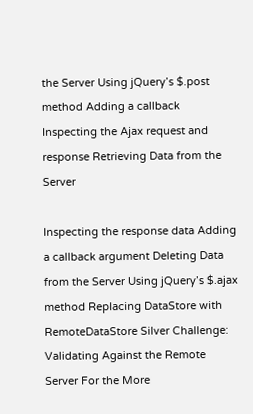the Server Using jQuery’s $.post method Adding a callback Inspecting the Ajax request and response Retrieving Data from the Server

Inspecting the response data Adding a callback argument Deleting Data from the Server Using jQuery’s $.ajax method Replacing DataStore with RemoteDataStore Silver Challenge: Validating Against the Remote Server For the More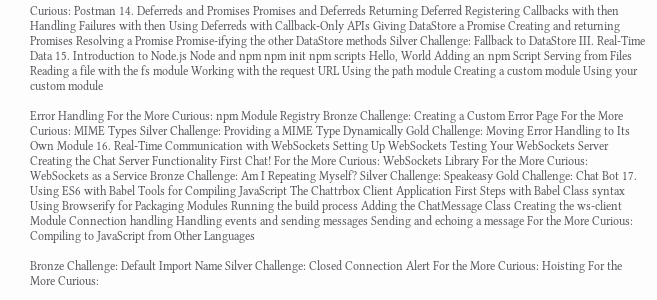Curious: Postman 14. Deferreds and Promises Promises and Deferreds Returning Deferred Registering Callbacks with then Handling Failures with then Using Deferreds with Callback-Only APIs Giving DataStore a Promise Creating and returning Promises Resolving a Promise Promise-ifying the other DataStore methods Silver Challenge: Fallback to DataStore III. Real-Time Data 15. Introduction to Node.js Node and npm npm init npm scripts Hello, World Adding an npm Script Serving from Files Reading a file with the fs module Working with the request URL Using the path module Creating a custom module Using your custom module

Error Handling For the More Curious: npm Module Registry Bronze Challenge: Creating a Custom Error Page For the More Curious: MIME Types Silver Challenge: Providing a MIME Type Dynamically Gold Challenge: Moving Error Handling to Its Own Module 16. Real-Time Communication with WebSockets Setting Up WebSockets Testing Your WebSockets Server Creating the Chat Server Functionality First Chat! For the More Curious: WebSockets Library For the More Curious: WebSockets as a Service Bronze Challenge: Am I Repeating Myself? Silver Challenge: Speakeasy Gold Challenge: Chat Bot 17. Using ES6 with Babel Tools for Compiling JavaScript The Chattrbox Client Application First Steps with Babel Class syntax Using Browserify for Packaging Modules Running the build process Adding the ChatMessage Class Creating the ws-client Module Connection handling Handling events and sending messages Sending and echoing a message For the More Curious: Compiling to JavaScript from Other Languages

Bronze Challenge: Default Import Name Silver Challenge: Closed Connection Alert For the More Curious: Hoisting For the More Curious: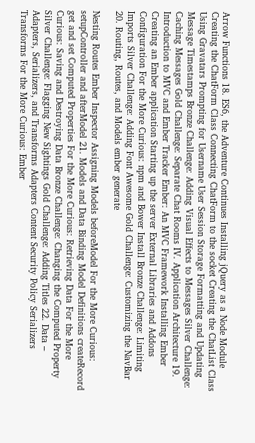Arrow Functions 18. ES6, the Adventure Continues Installing jQuery as a Node Module Creating the ChatForm Class Connecting ChatForm to the socket Creating the ChatList Class Using Gravatars Prompting for Username User Session Storage Formatting and Updating Message Timestamps Bronze Challenge: Adding Visual Effects to Messages Silver Challenge: Caching Messages Gold Challenge: Separate Chat Rooms IV. Application Architecture 19. Introduction to MVC and Ember Tracker Ember: An MVC Framework Installing Ember Creating an Ember application Starting up the server External Libraries and Addons Configuration For the More Curious: npm and Bower Install Bronze Challenge: Limiting Imports Silver Challenge: Adding Font Awesome Gold Challenge: Customizing the NavBar 20. Routing, Routes, and Models ember generate

Nesting Routes Ember Inspector Assigning Models beforeModel For the More Curious: setupController and afterModel 21. Models and Data Binding Model Definitions createRecord get and set Computed Properties For the More Curious: Retrieving Data For the More Curious: Saving and Destroying Data Bronze Challenge: Changing the Computed Property Silver Challenge: Flagging New Sightings Gold Challenge: Adding Titles 22. Data – Adapters, Serializers, and Transforms Adapters Content Security Policy Serializers Transforms For the More Curious: Ember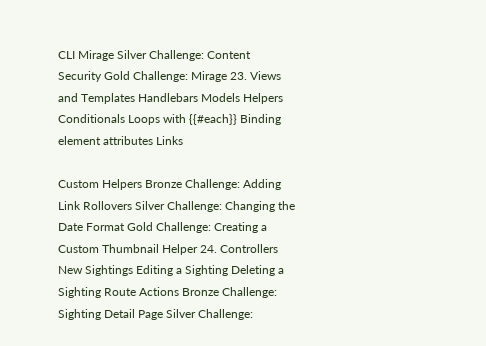CLI Mirage Silver Challenge: Content Security Gold Challenge: Mirage 23. Views and Templates Handlebars Models Helpers Conditionals Loops with {{#each}} Binding element attributes Links

Custom Helpers Bronze Challenge: Adding Link Rollovers Silver Challenge: Changing the Date Format Gold Challenge: Creating a Custom Thumbnail Helper 24. Controllers New Sightings Editing a Sighting Deleting a Sighting Route Actions Bronze Challenge: Sighting Detail Page Silver Challenge: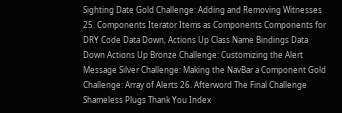Sighting Date Gold Challenge: Adding and Removing Witnesses 25. Components Iterator Items as Components Components for DRY Code Data Down, Actions Up Class Name Bindings Data Down Actions Up Bronze Challenge: Customizing the Alert Message Silver Challenge: Making the NavBar a Component Gold Challenge: Array of Alerts 26. Afterword The Final Challenge Shameless Plugs Thank You Index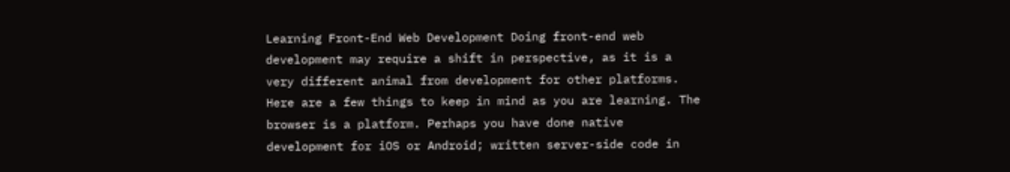Learning Front-End Web Development Doing front-end web development may require a shift in perspective, as it is a very different animal from development for other platforms. Here are a few things to keep in mind as you are learning. The browser is a platform. Perhaps you have done native development for iOS or Android; written server-side code in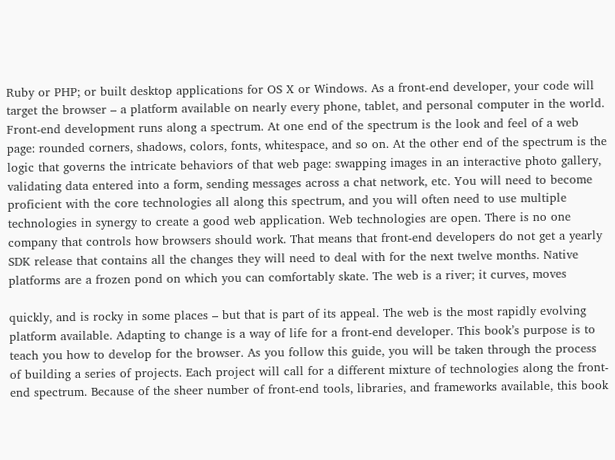Ruby or PHP; or built desktop applications for OS X or Windows. As a front-end developer, your code will target the browser – a platform available on nearly every phone, tablet, and personal computer in the world. Front-end development runs along a spectrum. At one end of the spectrum is the look and feel of a web page: rounded corners, shadows, colors, fonts, whitespace, and so on. At the other end of the spectrum is the logic that governs the intricate behaviors of that web page: swapping images in an interactive photo gallery, validating data entered into a form, sending messages across a chat network, etc. You will need to become proficient with the core technologies all along this spectrum, and you will often need to use multiple technologies in synergy to create a good web application. Web technologies are open. There is no one company that controls how browsers should work. That means that front-end developers do not get a yearly SDK release that contains all the changes they will need to deal with for the next twelve months. Native platforms are a frozen pond on which you can comfortably skate. The web is a river; it curves, moves

quickly, and is rocky in some places – but that is part of its appeal. The web is the most rapidly evolving platform available. Adapting to change is a way of life for a front-end developer. This book’s purpose is to teach you how to develop for the browser. As you follow this guide, you will be taken through the process of building a series of projects. Each project will call for a different mixture of technologies along the front-end spectrum. Because of the sheer number of front-end tools, libraries, and frameworks available, this book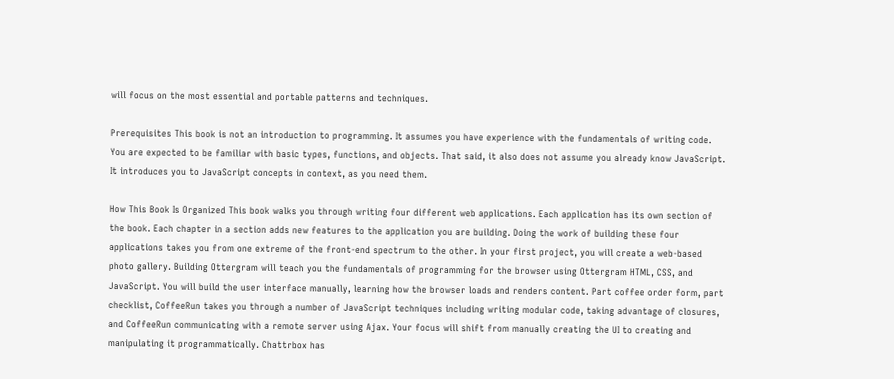will focus on the most essential and portable patterns and techniques.

Prerequisites This book is not an introduction to programming. It assumes you have experience with the fundamentals of writing code. You are expected to be familiar with basic types, functions, and objects. That said, it also does not assume you already know JavaScript. It introduces you to JavaScript concepts in context, as you need them.

How This Book Is Organized This book walks you through writing four different web applications. Each application has its own section of the book. Each chapter in a section adds new features to the application you are building. Doing the work of building these four applications takes you from one extreme of the front-end spectrum to the other. In your first project, you will create a web-based photo gallery. Building Ottergram will teach you the fundamentals of programming for the browser using Ottergram HTML, CSS, and JavaScript. You will build the user interface manually, learning how the browser loads and renders content. Part coffee order form, part checklist, CoffeeRun takes you through a number of JavaScript techniques including writing modular code, taking advantage of closures, and CoffeeRun communicating with a remote server using Ajax. Your focus will shift from manually creating the UI to creating and manipulating it programmatically. Chattrbox has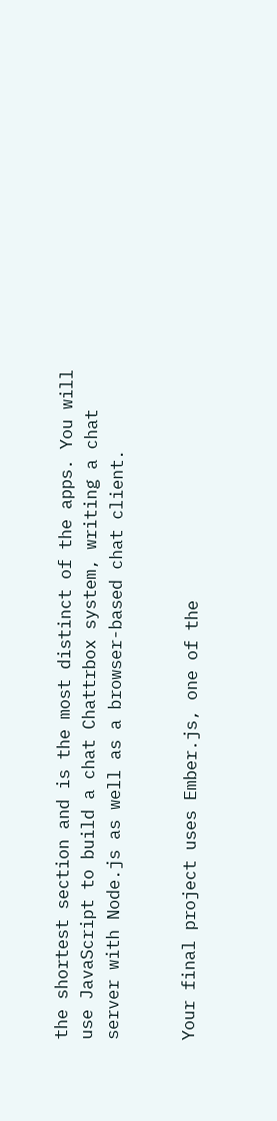the shortest section and is the most distinct of the apps. You will use JavaScript to build a chat Chattrbox system, writing a chat server with Node.js as well as a browser-based chat client.


Your final project uses Ember.js, one of the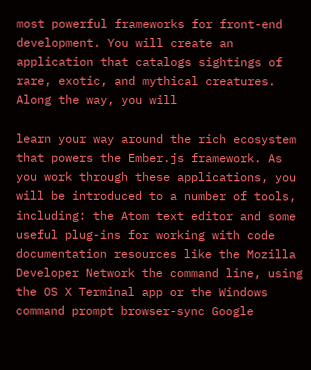most powerful frameworks for front-end development. You will create an application that catalogs sightings of rare, exotic, and mythical creatures. Along the way, you will

learn your way around the rich ecosystem that powers the Ember.js framework. As you work through these applications, you will be introduced to a number of tools, including: the Atom text editor and some useful plug-ins for working with code documentation resources like the Mozilla Developer Network the command line, using the OS X Terminal app or the Windows command prompt browser-sync Google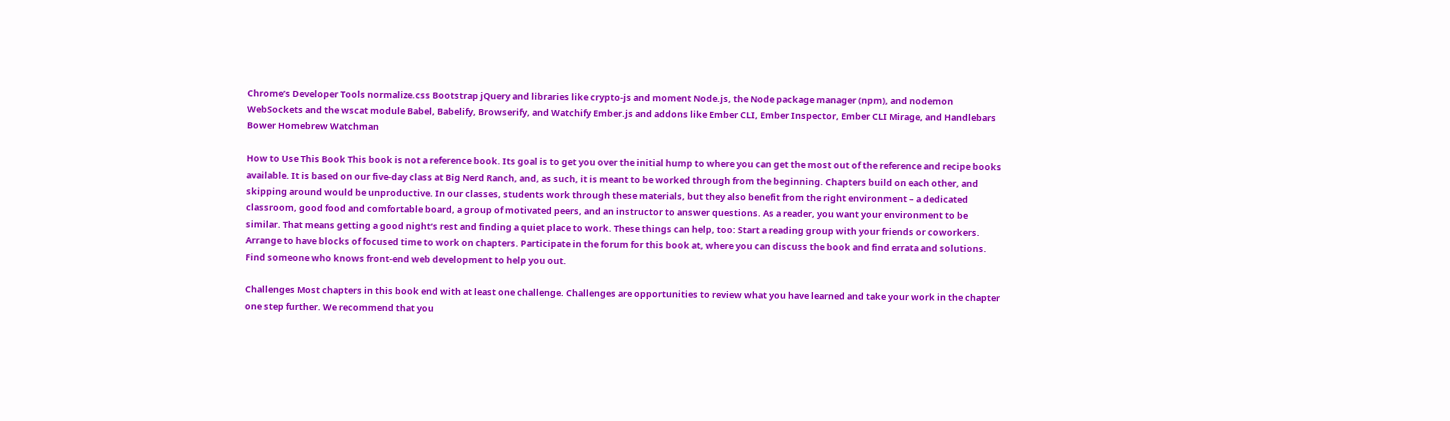Chrome’s Developer Tools normalize.css Bootstrap jQuery and libraries like crypto-js and moment Node.js, the Node package manager (npm), and nodemon WebSockets and the wscat module Babel, Babelify, Browserify, and Watchify Ember.js and addons like Ember CLI, Ember Inspector, Ember CLI Mirage, and Handlebars Bower Homebrew Watchman

How to Use This Book This book is not a reference book. Its goal is to get you over the initial hump to where you can get the most out of the reference and recipe books available. It is based on our five-day class at Big Nerd Ranch, and, as such, it is meant to be worked through from the beginning. Chapters build on each other, and skipping around would be unproductive. In our classes, students work through these materials, but they also benefit from the right environment – a dedicated classroom, good food and comfortable board, a group of motivated peers, and an instructor to answer questions. As a reader, you want your environment to be similar. That means getting a good night’s rest and finding a quiet place to work. These things can help, too: Start a reading group with your friends or coworkers. Arrange to have blocks of focused time to work on chapters. Participate in the forum for this book at, where you can discuss the book and find errata and solutions. Find someone who knows front-end web development to help you out.

Challenges Most chapters in this book end with at least one challenge. Challenges are opportunities to review what you have learned and take your work in the chapter one step further. We recommend that you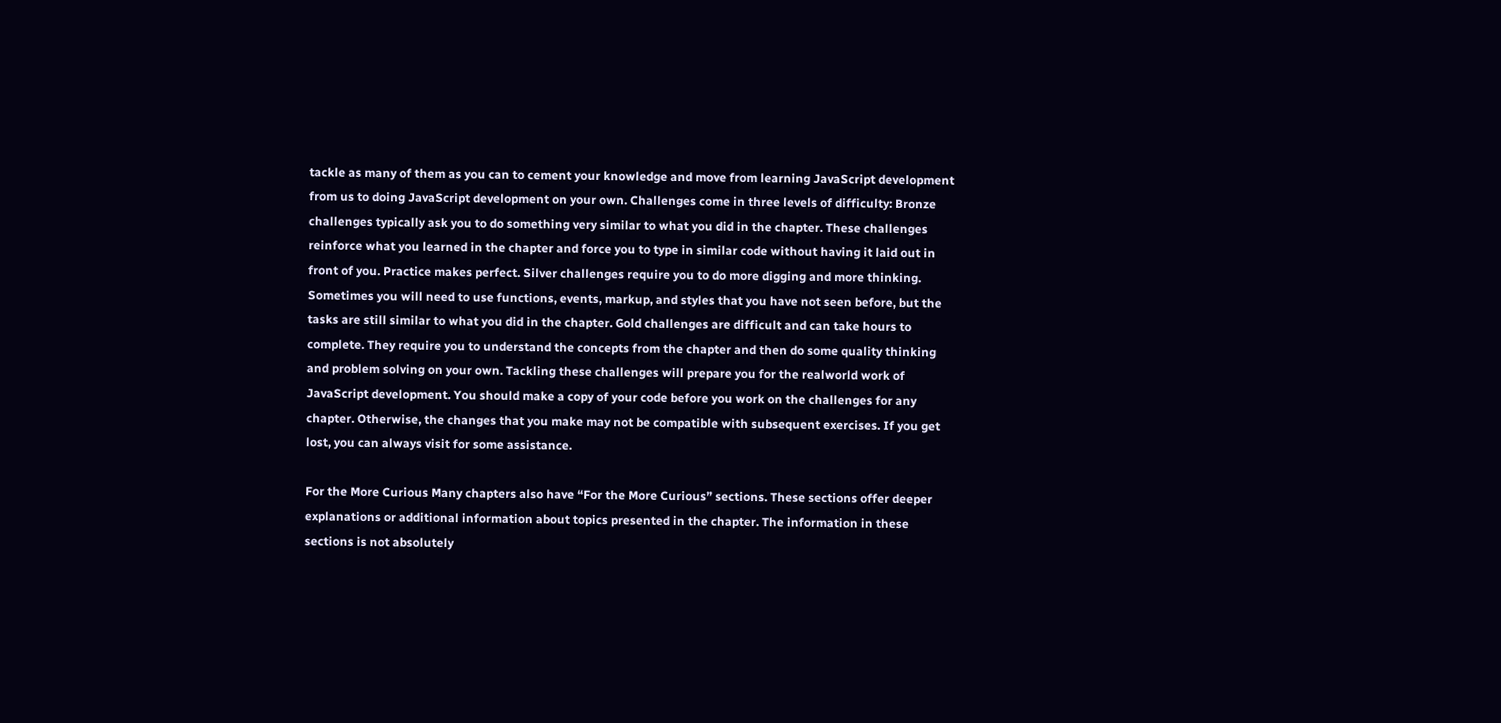tackle as many of them as you can to cement your knowledge and move from learning JavaScript development from us to doing JavaScript development on your own. Challenges come in three levels of difficulty: Bronze challenges typically ask you to do something very similar to what you did in the chapter. These challenges reinforce what you learned in the chapter and force you to type in similar code without having it laid out in front of you. Practice makes perfect. Silver challenges require you to do more digging and more thinking. Sometimes you will need to use functions, events, markup, and styles that you have not seen before, but the tasks are still similar to what you did in the chapter. Gold challenges are difficult and can take hours to complete. They require you to understand the concepts from the chapter and then do some quality thinking and problem solving on your own. Tackling these challenges will prepare you for the realworld work of JavaScript development. You should make a copy of your code before you work on the challenges for any chapter. Otherwise, the changes that you make may not be compatible with subsequent exercises. If you get lost, you can always visit for some assistance.

For the More Curious Many chapters also have “For the More Curious” sections. These sections offer deeper explanations or additional information about topics presented in the chapter. The information in these sections is not absolutely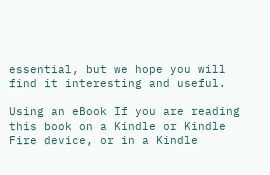essential, but we hope you will find it interesting and useful.

Using an eBook If you are reading this book on a Kindle or Kindle Fire device, or in a Kindle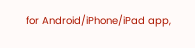for Android/iPhone/iPad app,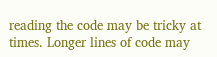reading the code may be tricky at times. Longer lines of code may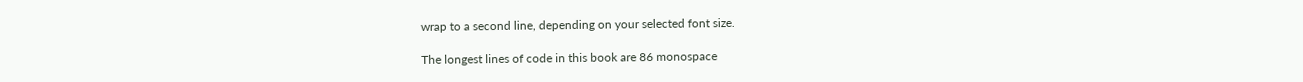wrap to a second line, depending on your selected font size.

The longest lines of code in this book are 86 monospace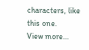characters, like this one.
View more...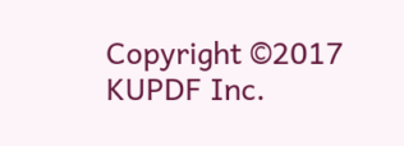Copyright ©2017 KUPDF Inc.